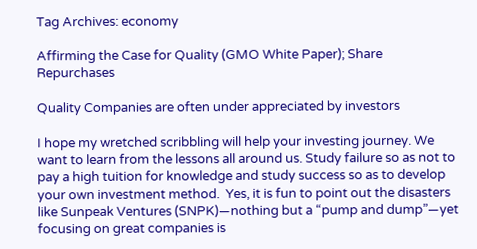Tag Archives: economy

Affirming the Case for Quality (GMO White Paper); Share Repurchases

Quality Companies are often under appreciated by investors

I hope my wretched scribbling will help your investing journey. We want to learn from the lessons all around us. Study failure so as not to pay a high tuition for knowledge and study success so as to develop your own investment method.  Yes, it is fun to point out the disasters like Sunpeak Ventures (SNPK)—nothing but a “pump and dump”—yet focusing on great companies is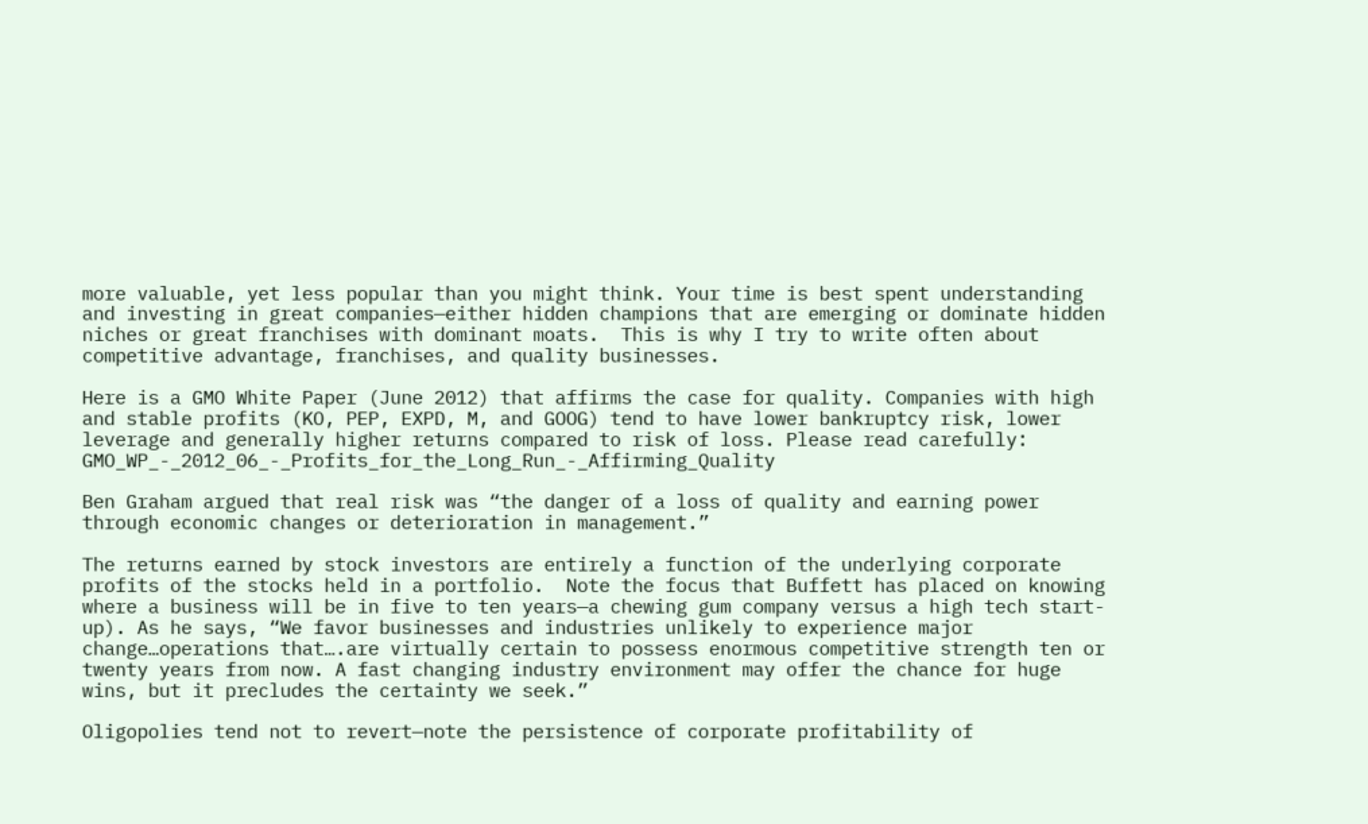more valuable, yet less popular than you might think. Your time is best spent understanding and investing in great companies—either hidden champions that are emerging or dominate hidden niches or great franchises with dominant moats.  This is why I try to write often about competitive advantage, franchises, and quality businesses.

Here is a GMO White Paper (June 2012) that affirms the case for quality. Companies with high and stable profits (KO, PEP, EXPD, M, and GOOG) tend to have lower bankruptcy risk, lower leverage and generally higher returns compared to risk of loss. Please read carefully: GMO_WP_-_2012_06_-_Profits_for_the_Long_Run_-_Affirming_Quality

Ben Graham argued that real risk was “the danger of a loss of quality and earning power through economic changes or deterioration in management.”

The returns earned by stock investors are entirely a function of the underlying corporate profits of the stocks held in a portfolio.  Note the focus that Buffett has placed on knowing where a business will be in five to ten years—a chewing gum company versus a high tech start-up). As he says, “We favor businesses and industries unlikely to experience major change…operations that….are virtually certain to possess enormous competitive strength ten or twenty years from now. A fast changing industry environment may offer the chance for huge wins, but it precludes the certainty we seek.”

Oligopolies tend not to revert—note the persistence of corporate profitability of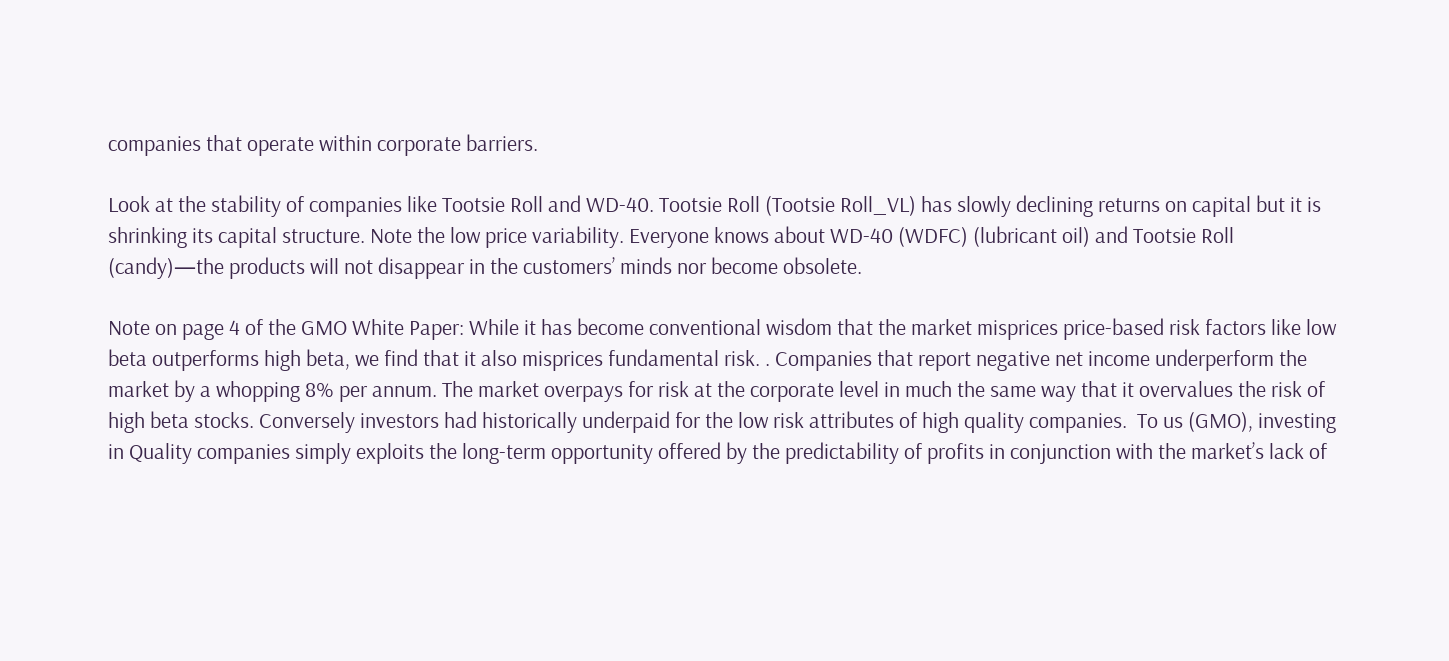companies that operate within corporate barriers.

Look at the stability of companies like Tootsie Roll and WD-40. Tootsie Roll (Tootsie Roll_VL) has slowly declining returns on capital but it is shrinking its capital structure. Note the low price variability. Everyone knows about WD-40 (WDFC) (lubricant oil) and Tootsie Roll (candy)—the products will not disappear in the customers’ minds nor become obsolete.

Note on page 4 of the GMO White Paper: While it has become conventional wisdom that the market misprices price-based risk factors like low beta outperforms high beta, we find that it also misprices fundamental risk. . Companies that report negative net income underperform the market by a whopping 8% per annum. The market overpays for risk at the corporate level in much the same way that it overvalues the risk of high beta stocks. Conversely investors had historically underpaid for the low risk attributes of high quality companies.  To us (GMO), investing in Quality companies simply exploits the long-term opportunity offered by the predictability of profits in conjunction with the market’s lack of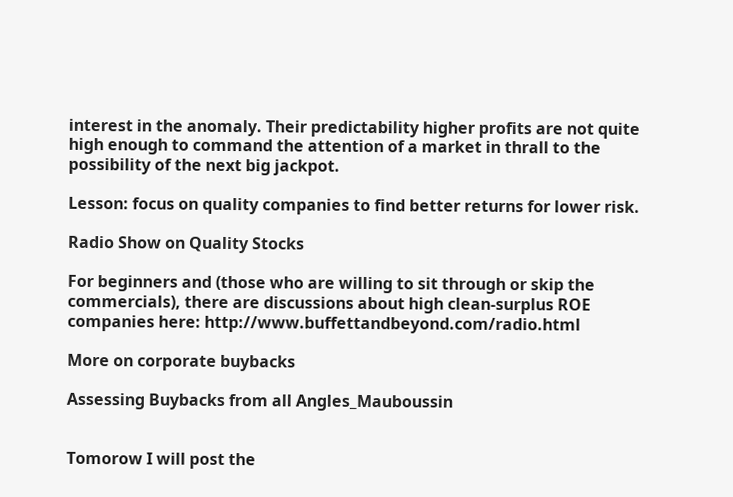interest in the anomaly. Their predictability higher profits are not quite high enough to command the attention of a market in thrall to the possibility of the next big jackpot.

Lesson: focus on quality companies to find better returns for lower risk.

Radio Show on Quality Stocks

For beginners and (those who are willing to sit through or skip the commercials), there are discussions about high clean-surplus ROE companies here: http://www.buffettandbeyond.com/radio.html

More on corporate buybacks

Assessing Buybacks from all Angles_Mauboussin


Tomorow I will post the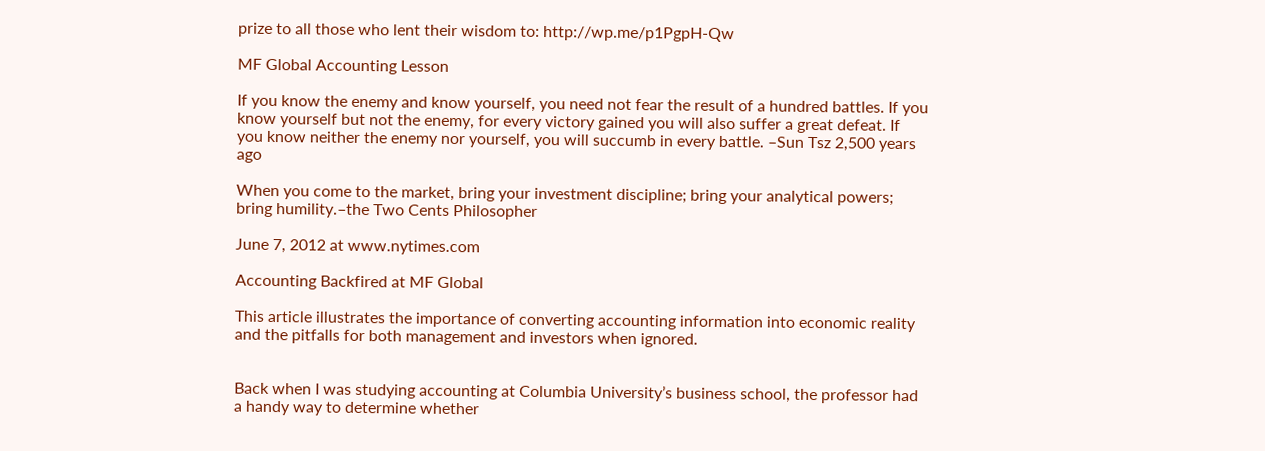prize to all those who lent their wisdom to: http://wp.me/p1PgpH-Qw

MF Global Accounting Lesson

If you know the enemy and know yourself, you need not fear the result of a hundred battles. If you know yourself but not the enemy, for every victory gained you will also suffer a great defeat. If you know neither the enemy nor yourself, you will succumb in every battle. –Sun Tsz 2,500 years ago

When you come to the market, bring your investment discipline; bring your analytical powers; bring humility.–the Two Cents Philosopher

June 7, 2012 at www.nytimes.com

Accounting Backfired at MF Global

This article illustrates the importance of converting accounting information into economic reality and the pitfalls for both management and investors when ignored.


Back when I was studying accounting at Columbia University’s business school, the professor had a handy way to determine whether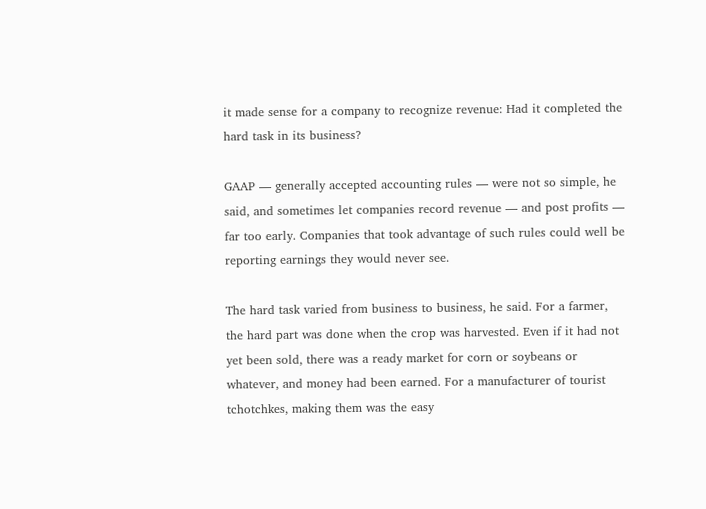it made sense for a company to recognize revenue: Had it completed the hard task in its business?

GAAP — generally accepted accounting rules — were not so simple, he said, and sometimes let companies record revenue — and post profits — far too early. Companies that took advantage of such rules could well be reporting earnings they would never see.

The hard task varied from business to business, he said. For a farmer, the hard part was done when the crop was harvested. Even if it had not yet been sold, there was a ready market for corn or soybeans or whatever, and money had been earned. For a manufacturer of tourist tchotchkes, making them was the easy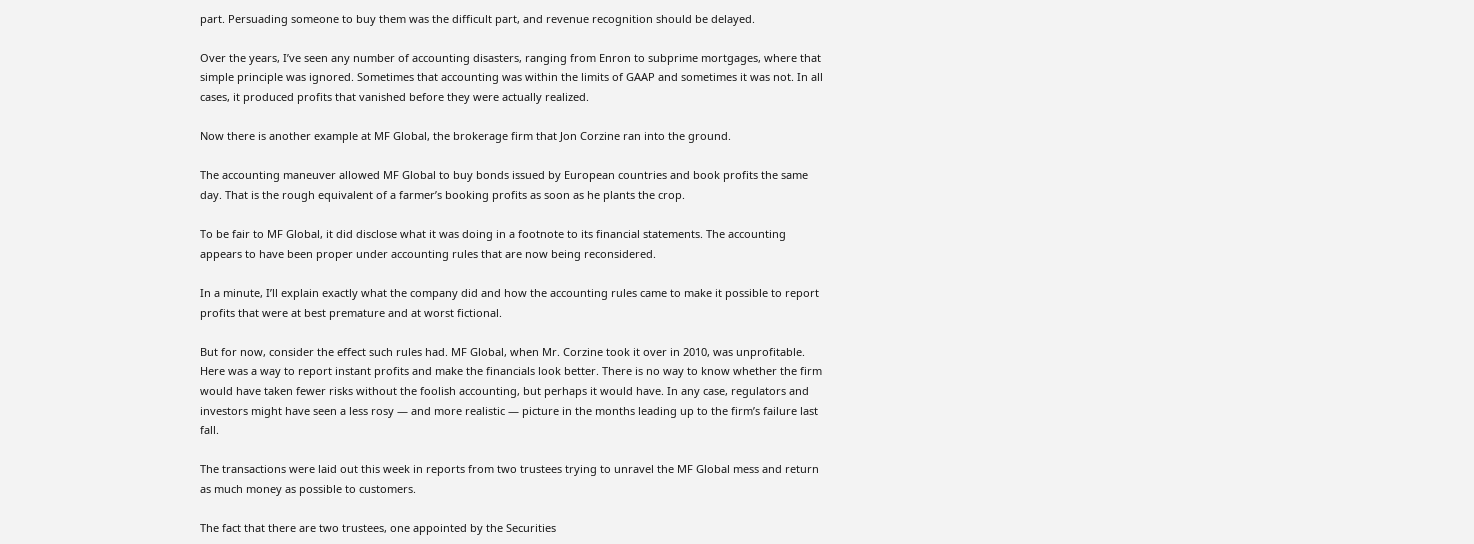part. Persuading someone to buy them was the difficult part, and revenue recognition should be delayed.

Over the years, I’ve seen any number of accounting disasters, ranging from Enron to subprime mortgages, where that simple principle was ignored. Sometimes that accounting was within the limits of GAAP and sometimes it was not. In all cases, it produced profits that vanished before they were actually realized.

Now there is another example at MF Global, the brokerage firm that Jon Corzine ran into the ground.

The accounting maneuver allowed MF Global to buy bonds issued by European countries and book profits the same day. That is the rough equivalent of a farmer’s booking profits as soon as he plants the crop.

To be fair to MF Global, it did disclose what it was doing in a footnote to its financial statements. The accounting appears to have been proper under accounting rules that are now being reconsidered.

In a minute, I’ll explain exactly what the company did and how the accounting rules came to make it possible to report profits that were at best premature and at worst fictional.

But for now, consider the effect such rules had. MF Global, when Mr. Corzine took it over in 2010, was unprofitable. Here was a way to report instant profits and make the financials look better. There is no way to know whether the firm would have taken fewer risks without the foolish accounting, but perhaps it would have. In any case, regulators and investors might have seen a less rosy — and more realistic — picture in the months leading up to the firm’s failure last fall.

The transactions were laid out this week in reports from two trustees trying to unravel the MF Global mess and return as much money as possible to customers.

The fact that there are two trustees, one appointed by the Securities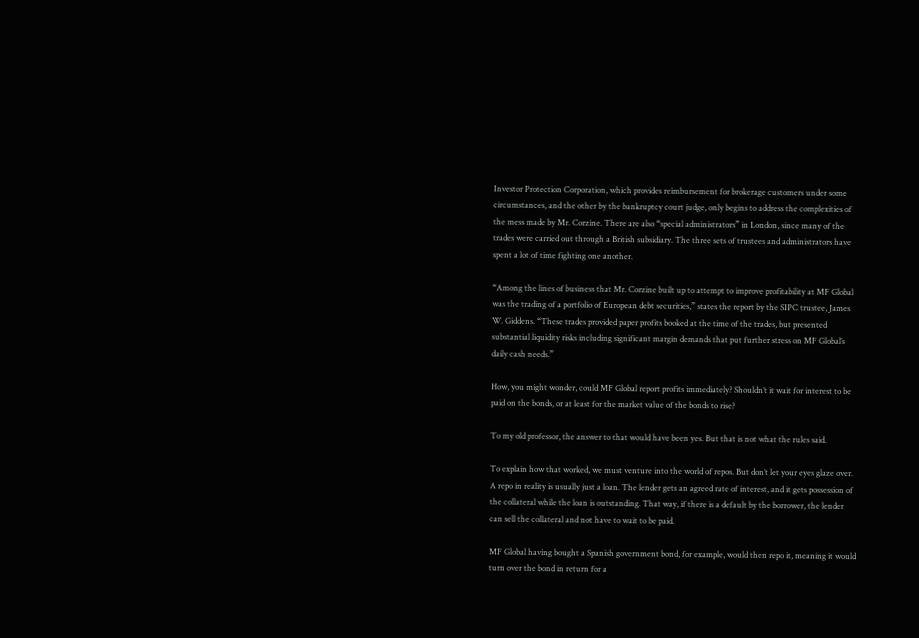Investor Protection Corporation, which provides reimbursement for brokerage customers under some circumstances, and the other by the bankruptcy court judge, only begins to address the complexities of the mess made by Mr. Corzine. There are also “special administrators” in London, since many of the trades were carried out through a British subsidiary. The three sets of trustees and administrators have spent a lot of time fighting one another.

“Among the lines of business that Mr. Corzine built up to attempt to improve profitability at MF Global was the trading of a portfolio of European debt securities,” states the report by the SIPC trustee, James W. Giddens. “These trades provided paper profits booked at the time of the trades, but presented substantial liquidity risks including significant margin demands that put further stress on MF Global’s daily cash needs.”

How, you might wonder, could MF Global report profits immediately? Shouldn’t it wait for interest to be paid on the bonds, or at least for the market value of the bonds to rise?

To my old professor, the answer to that would have been yes. But that is not what the rules said.

To explain how that worked, we must venture into the world of repos. But don’t let your eyes glaze over. A repo in reality is usually just a loan. The lender gets an agreed rate of interest, and it gets possession of the collateral while the loan is outstanding. That way, if there is a default by the borrower, the lender can sell the collateral and not have to wait to be paid.

MF Global having bought a Spanish government bond, for example, would then repo it, meaning it would turn over the bond in return for a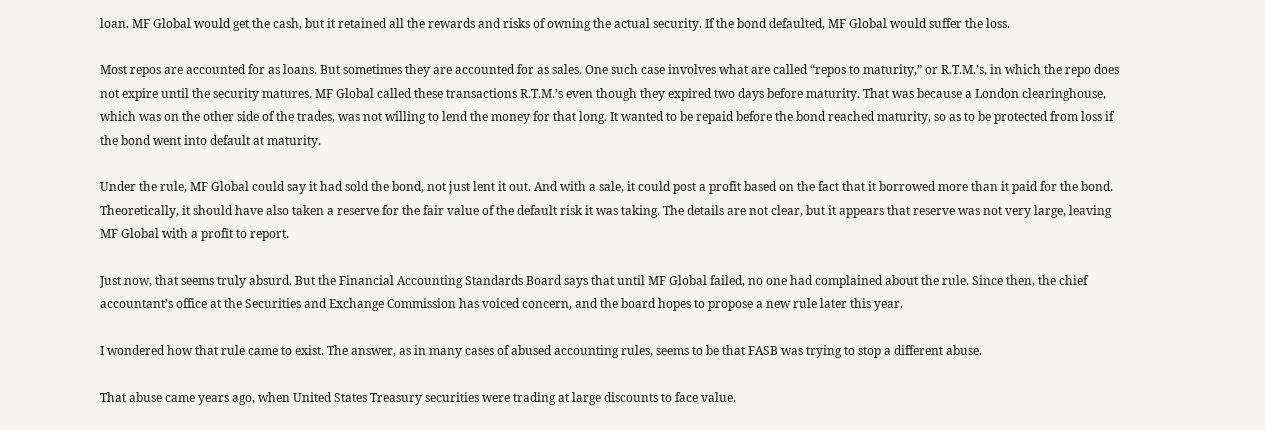loan. MF Global would get the cash, but it retained all the rewards and risks of owning the actual security. If the bond defaulted, MF Global would suffer the loss.

Most repos are accounted for as loans. But sometimes they are accounted for as sales. One such case involves what are called “repos to maturity,” or R.T.M.’s, in which the repo does not expire until the security matures. MF Global called these transactions R.T.M.’s even though they expired two days before maturity. That was because a London clearinghouse, which was on the other side of the trades, was not willing to lend the money for that long. It wanted to be repaid before the bond reached maturity, so as to be protected from loss if the bond went into default at maturity.

Under the rule, MF Global could say it had sold the bond, not just lent it out. And with a sale, it could post a profit based on the fact that it borrowed more than it paid for the bond. Theoretically, it should have also taken a reserve for the fair value of the default risk it was taking. The details are not clear, but it appears that reserve was not very large, leaving MF Global with a profit to report.

Just now, that seems truly absurd. But the Financial Accounting Standards Board says that until MF Global failed, no one had complained about the rule. Since then, the chief accountant’s office at the Securities and Exchange Commission has voiced concern, and the board hopes to propose a new rule later this year.

I wondered how that rule came to exist. The answer, as in many cases of abused accounting rules, seems to be that FASB was trying to stop a different abuse.

That abuse came years ago, when United States Treasury securities were trading at large discounts to face value.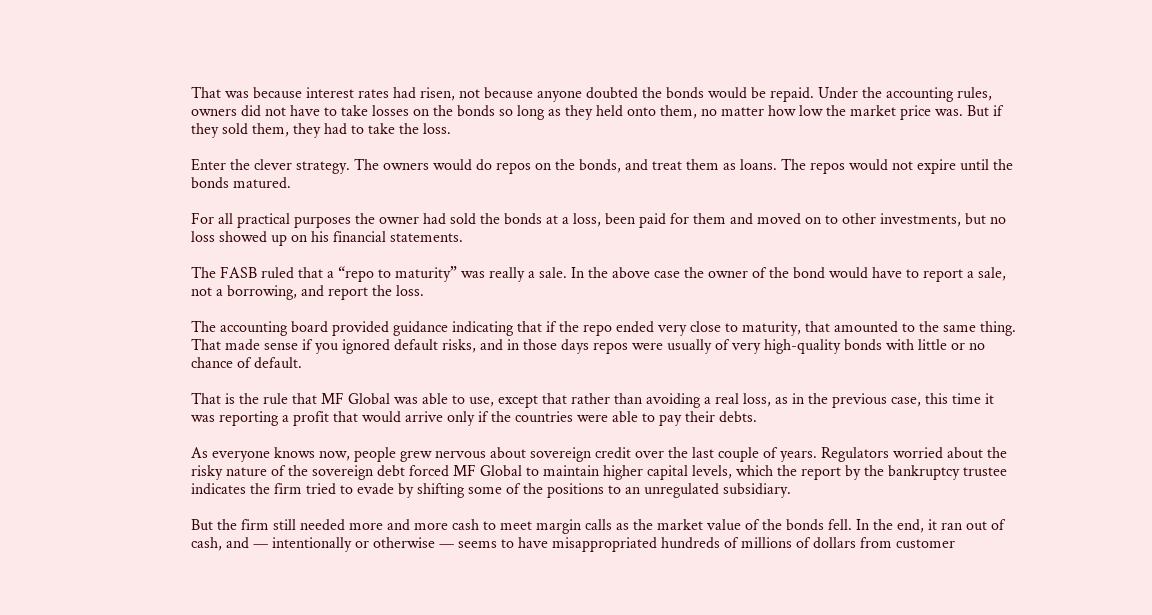That was because interest rates had risen, not because anyone doubted the bonds would be repaid. Under the accounting rules, owners did not have to take losses on the bonds so long as they held onto them, no matter how low the market price was. But if they sold them, they had to take the loss.

Enter the clever strategy. The owners would do repos on the bonds, and treat them as loans. The repos would not expire until the bonds matured.

For all practical purposes the owner had sold the bonds at a loss, been paid for them and moved on to other investments, but no loss showed up on his financial statements.

The FASB ruled that a “repo to maturity” was really a sale. In the above case the owner of the bond would have to report a sale, not a borrowing, and report the loss.

The accounting board provided guidance indicating that if the repo ended very close to maturity, that amounted to the same thing. That made sense if you ignored default risks, and in those days repos were usually of very high-quality bonds with little or no chance of default.

That is the rule that MF Global was able to use, except that rather than avoiding a real loss, as in the previous case, this time it was reporting a profit that would arrive only if the countries were able to pay their debts.

As everyone knows now, people grew nervous about sovereign credit over the last couple of years. Regulators worried about the risky nature of the sovereign debt forced MF Global to maintain higher capital levels, which the report by the bankruptcy trustee indicates the firm tried to evade by shifting some of the positions to an unregulated subsidiary.

But the firm still needed more and more cash to meet margin calls as the market value of the bonds fell. In the end, it ran out of cash, and — intentionally or otherwise — seems to have misappropriated hundreds of millions of dollars from customer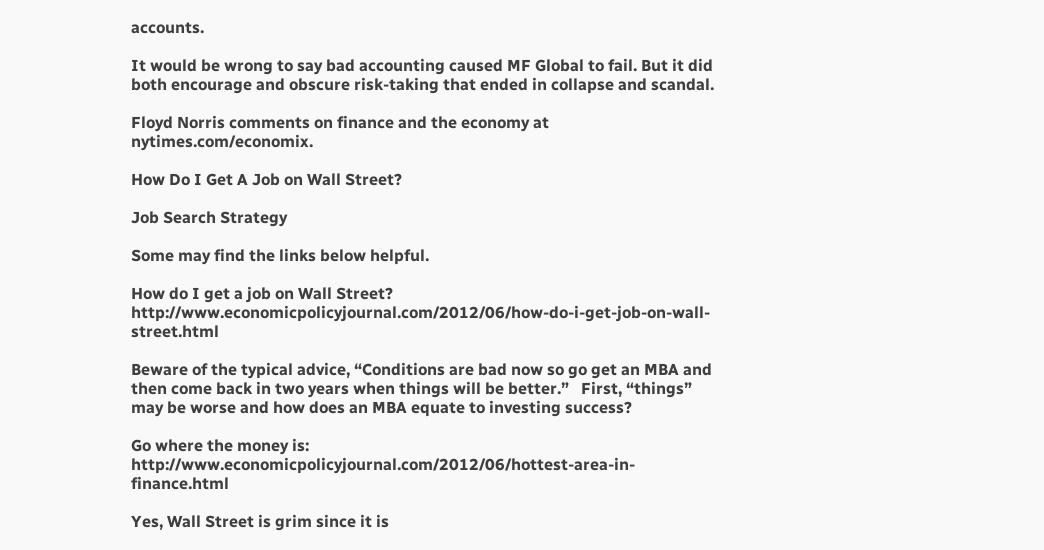accounts.

It would be wrong to say bad accounting caused MF Global to fail. But it did both encourage and obscure risk-taking that ended in collapse and scandal.

Floyd Norris comments on finance and the economy at nytimes.com/economix.

How Do I Get A Job on Wall Street?

Job Search Strategy

Some may find the links below helpful.

How do I get a job on Wall Street? http://www.economicpolicyjournal.com/2012/06/how-do-i-get-job-on-wall-street.html

Beware of the typical advice, “Conditions are bad now so go get an MBA and then come back in two years when things will be better.”   First, “things” may be worse and how does an MBA equate to investing success?

Go where the money is: http://www.economicpolicyjournal.com/2012/06/hottest-area-in-finance.html

Yes, Wall Street is grim since it is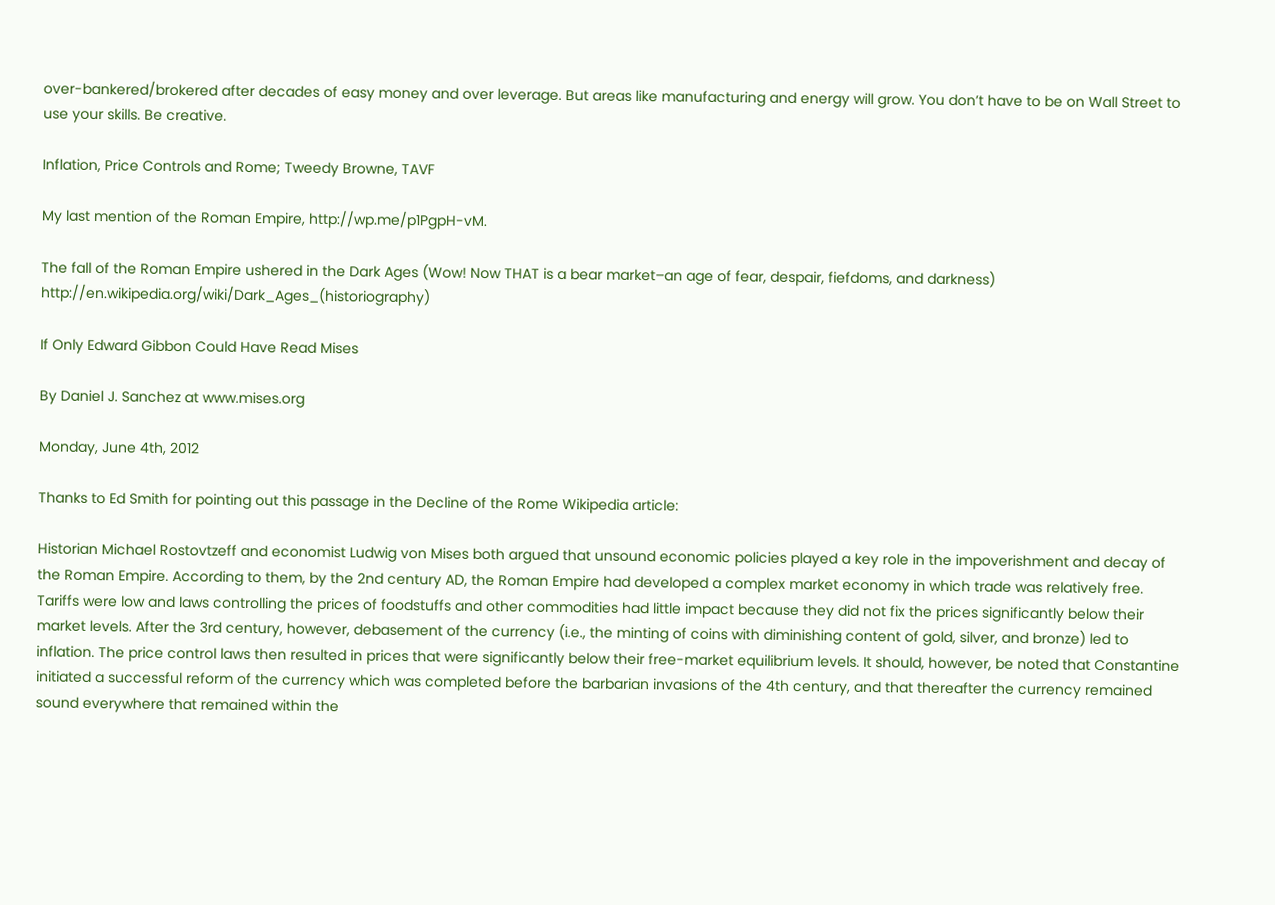over-bankered/brokered after decades of easy money and over leverage. But areas like manufacturing and energy will grow. You don’t have to be on Wall Street to use your skills. Be creative.

Inflation, Price Controls and Rome; Tweedy Browne, TAVF

My last mention of the Roman Empire, http://wp.me/p1PgpH-vM.

The fall of the Roman Empire ushered in the Dark Ages (Wow! Now THAT is a bear market–an age of fear, despair, fiefdoms, and darkness)  http://en.wikipedia.org/wiki/Dark_Ages_(historiography)

If Only Edward Gibbon Could Have Read Mises

By Daniel J. Sanchez at www.mises.org

Monday, June 4th, 2012

Thanks to Ed Smith for pointing out this passage in the Decline of the Rome Wikipedia article:

Historian Michael Rostovtzeff and economist Ludwig von Mises both argued that unsound economic policies played a key role in the impoverishment and decay of the Roman Empire. According to them, by the 2nd century AD, the Roman Empire had developed a complex market economy in which trade was relatively free. Tariffs were low and laws controlling the prices of foodstuffs and other commodities had little impact because they did not fix the prices significantly below their market levels. After the 3rd century, however, debasement of the currency (i.e., the minting of coins with diminishing content of gold, silver, and bronze) led to inflation. The price control laws then resulted in prices that were significantly below their free-market equilibrium levels. It should, however, be noted that Constantine initiated a successful reform of the currency which was completed before the barbarian invasions of the 4th century, and that thereafter the currency remained sound everywhere that remained within the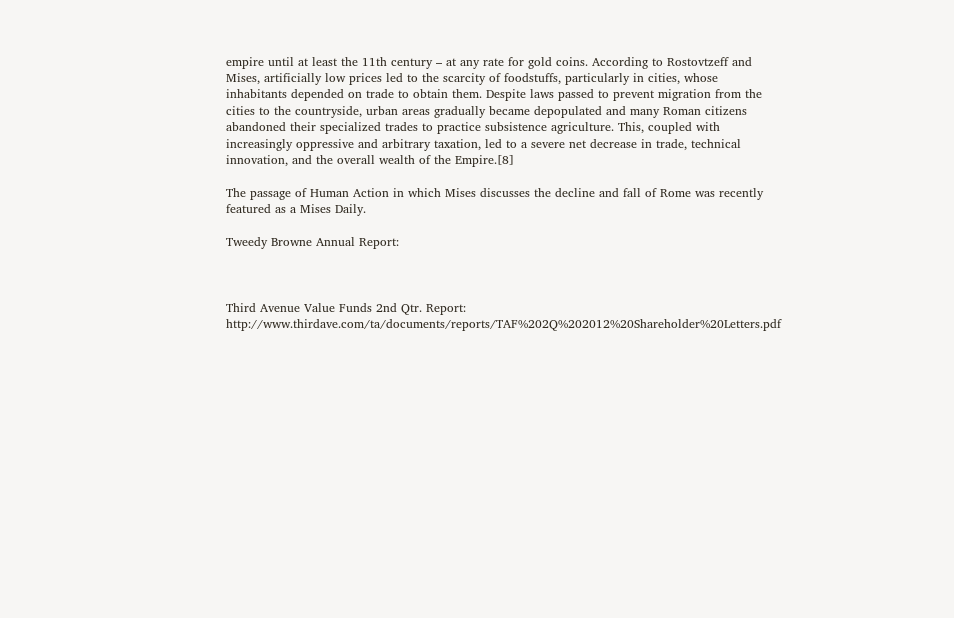empire until at least the 11th century – at any rate for gold coins. According to Rostovtzeff and Mises, artificially low prices led to the scarcity of foodstuffs, particularly in cities, whose inhabitants depended on trade to obtain them. Despite laws passed to prevent migration from the cities to the countryside, urban areas gradually became depopulated and many Roman citizens abandoned their specialized trades to practice subsistence agriculture. This, coupled with increasingly oppressive and arbitrary taxation, led to a severe net decrease in trade, technical innovation, and the overall wealth of the Empire.[8]

The passage of Human Action in which Mises discusses the decline and fall of Rome was recently featured as a Mises Daily.

Tweedy Browne Annual Report:



Third Avenue Value Funds 2nd Qtr. Report: http://www.thirdave.com/ta/documents/reports/TAF%202Q%202012%20Shareholder%20Letters.pdf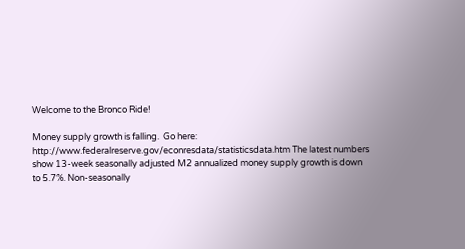Welcome to the Bronco Ride!

Money supply growth is falling.  Go here: http://www.federalreserve.gov/econresdata/statisticsdata.htm The latest numbers show 13-week seasonally adjusted M2 annualized money supply growth is down to 5.7%. Non-seasonally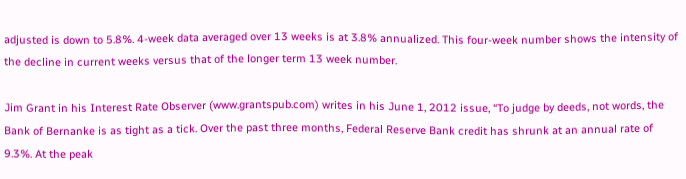adjusted is down to 5.8%. 4-week data averaged over 13 weeks is at 3.8% annualized. This four-week number shows the intensity of the decline in current weeks versus that of the longer term 13 week number.

Jim Grant in his Interest Rate Observer (www.grantspub.com) writes in his June 1, 2012 issue, “To judge by deeds, not words, the Bank of Bernanke is as tight as a tick. Over the past three months, Federal Reserve Bank credit has shrunk at an annual rate of 9.3%. At the peak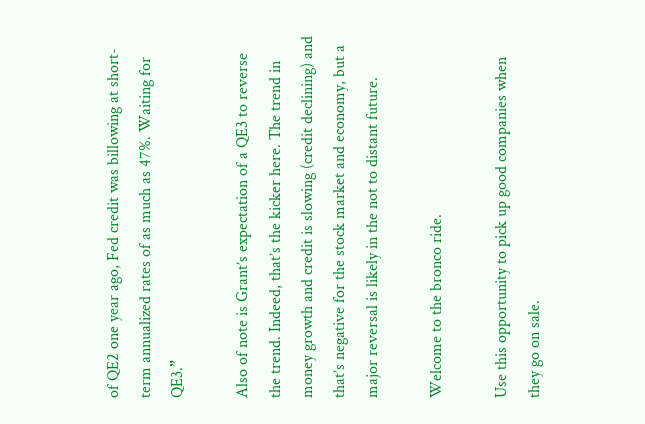of QE2 one year ago, Fed credit was billowing at short-term annualized rates of as much as 47%. Waiting for QE3.”

Also of note is Grant’s expectation of a QE3 to reverse the trend. Indeed, that’s the kicker here. The trend in money growth and credit is slowing (credit declining) and that’s negative for the stock market and economy, but a major reversal is likely in the not to distant future.

Welcome to the bronco ride.

Use this opportunity to pick up good companies when they go on sale.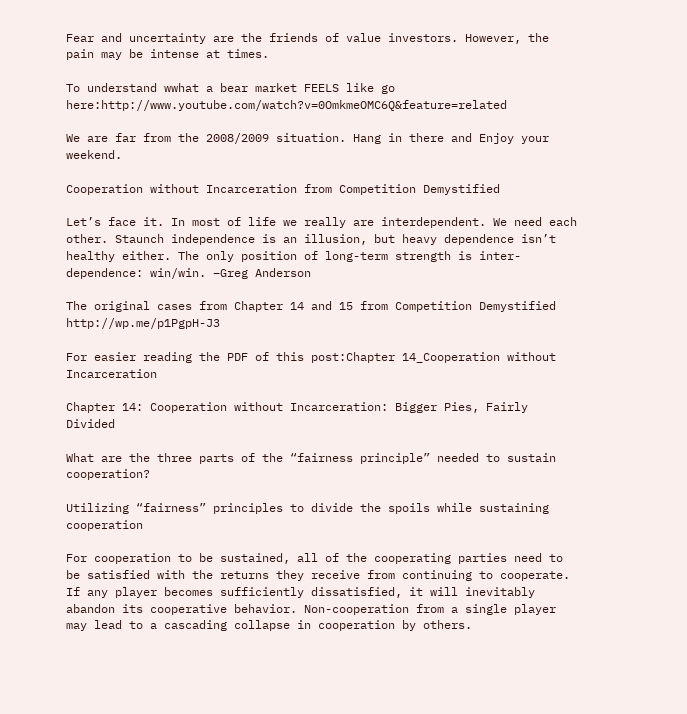Fear and uncertainty are the friends of value investors. However, the pain may be intense at times.

To understand wwhat a bear market FEELS like go here:http://www.youtube.com/watch?v=0OmkmeOMC6Q&feature=related

We are far from the 2008/2009 situation. Hang in there and Enjoy your weekend.

Cooperation without Incarceration from Competition Demystified

Let’s face it. In most of life we really are interdependent. We need each other. Staunch independence is an illusion, but heavy dependence isn’t healthy either. The only position of long-term strength is inter-dependence: win/win. –Greg Anderson

The original cases from Chapter 14 and 15 from Competition Demystified http://wp.me/p1PgpH-J3

For easier reading the PDF of this post:Chapter 14_Cooperation without Incarceration

Chapter 14: Cooperation without Incarceration: Bigger Pies, Fairly Divided

What are the three parts of the “fairness principle” needed to sustain cooperation?

Utilizing “fairness” principles to divide the spoils while sustaining cooperation

For cooperation to be sustained, all of the cooperating parties need to be satisfied with the returns they receive from continuing to cooperate. If any player becomes sufficiently dissatisfied, it will inevitably abandon its cooperative behavior. Non-cooperation from a single player may lead to a cascading collapse in cooperation by others.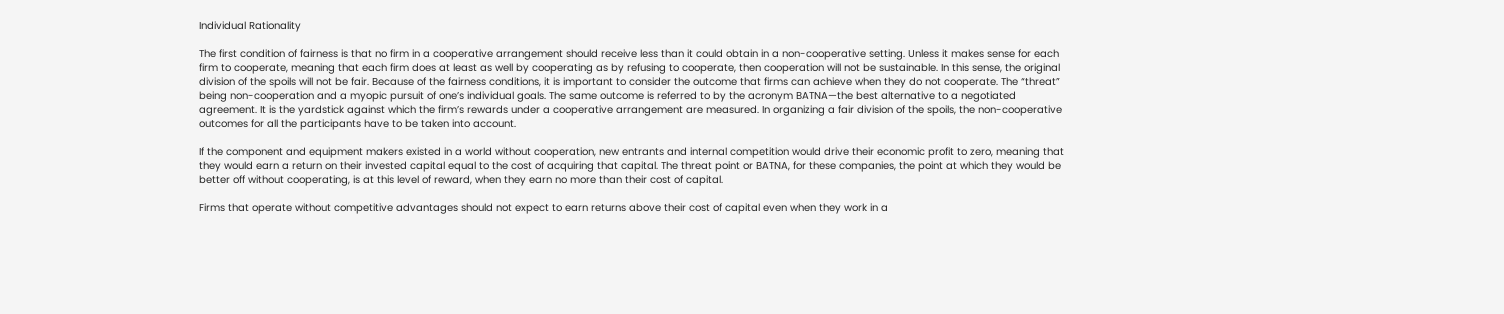Individual Rationality

The first condition of fairness is that no firm in a cooperative arrangement should receive less than it could obtain in a non-cooperative setting. Unless it makes sense for each firm to cooperate, meaning that each firm does at least as well by cooperating as by refusing to cooperate, then cooperation will not be sustainable. In this sense, the original division of the spoils will not be fair. Because of the fairness conditions, it is important to consider the outcome that firms can achieve when they do not cooperate. The “threat” being non-cooperation and a myopic pursuit of one’s individual goals. The same outcome is referred to by the acronym BATNA—the best alternative to a negotiated agreement. It is the yardstick against which the firm’s rewards under a cooperative arrangement are measured. In organizing a fair division of the spoils, the non-cooperative outcomes for all the participants have to be taken into account.

If the component and equipment makers existed in a world without cooperation, new entrants and internal competition would drive their economic profit to zero, meaning that they would earn a return on their invested capital equal to the cost of acquiring that capital. The threat point or BATNA, for these companies, the point at which they would be better off without cooperating, is at this level of reward, when they earn no more than their cost of capital.

Firms that operate without competitive advantages should not expect to earn returns above their cost of capital even when they work in a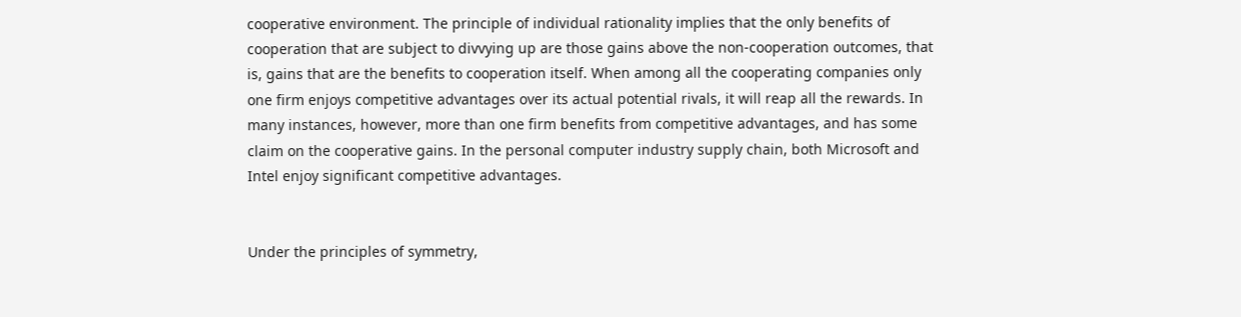cooperative environment. The principle of individual rationality implies that the only benefits of cooperation that are subject to divvying up are those gains above the non-cooperation outcomes, that is, gains that are the benefits to cooperation itself. When among all the cooperating companies only one firm enjoys competitive advantages over its actual potential rivals, it will reap all the rewards. In many instances, however, more than one firm benefits from competitive advantages, and has some claim on the cooperative gains. In the personal computer industry supply chain, both Microsoft and Intel enjoy significant competitive advantages.


Under the principles of symmetry,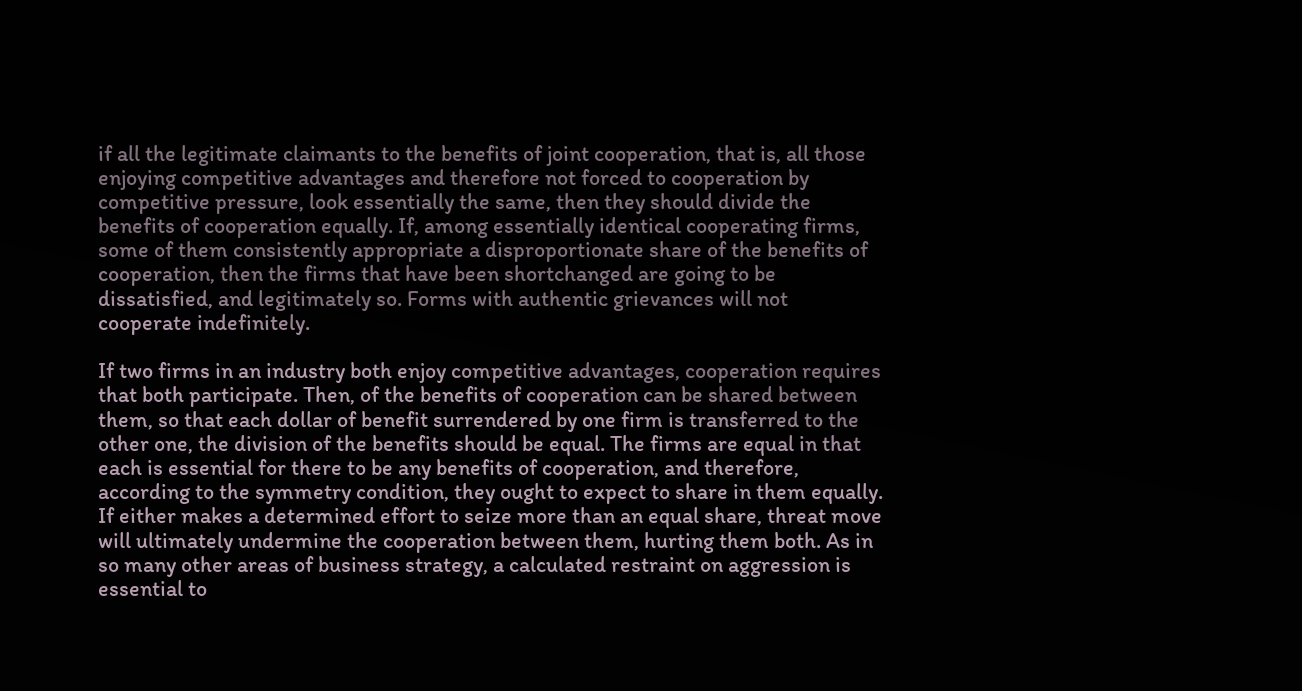if all the legitimate claimants to the benefits of joint cooperation, that is, all those enjoying competitive advantages and therefore not forced to cooperation by competitive pressure, look essentially the same, then they should divide the benefits of cooperation equally. If, among essentially identical cooperating firms, some of them consistently appropriate a disproportionate share of the benefits of cooperation, then the firms that have been shortchanged are going to be dissatisfied, and legitimately so. Forms with authentic grievances will not cooperate indefinitely.

If two firms in an industry both enjoy competitive advantages, cooperation requires that both participate. Then, of the benefits of cooperation can be shared between them, so that each dollar of benefit surrendered by one firm is transferred to the other one, the division of the benefits should be equal. The firms are equal in that each is essential for there to be any benefits of cooperation, and therefore, according to the symmetry condition, they ought to expect to share in them equally. If either makes a determined effort to seize more than an equal share, threat move will ultimately undermine the cooperation between them, hurting them both. As in so many other areas of business strategy, a calculated restraint on aggression is essential to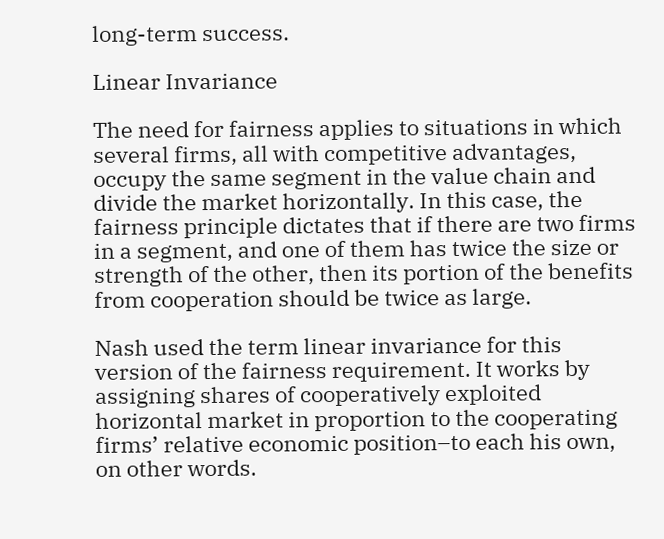long-term success.

Linear Invariance

The need for fairness applies to situations in which several firms, all with competitive advantages, occupy the same segment in the value chain and divide the market horizontally. In this case, the fairness principle dictates that if there are two firms in a segment, and one of them has twice the size or strength of the other, then its portion of the benefits from cooperation should be twice as large.

Nash used the term linear invariance for this version of the fairness requirement. It works by assigning shares of cooperatively exploited horizontal market in proportion to the cooperating firms’ relative economic position–to each his own, on other words.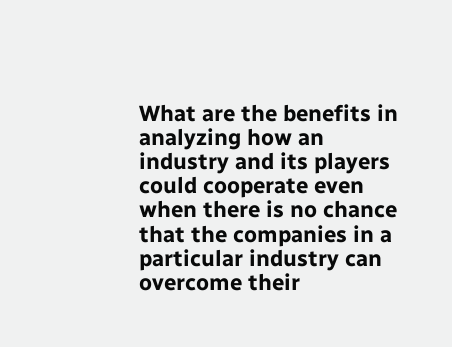What are the benefits in analyzing how an industry and its players could cooperate even when there is no chance that the companies in a particular industry can overcome their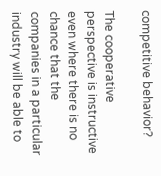competitive behavior?

The cooperative perspective is instructive even where there is no chance that the companies in a particular industry will be able to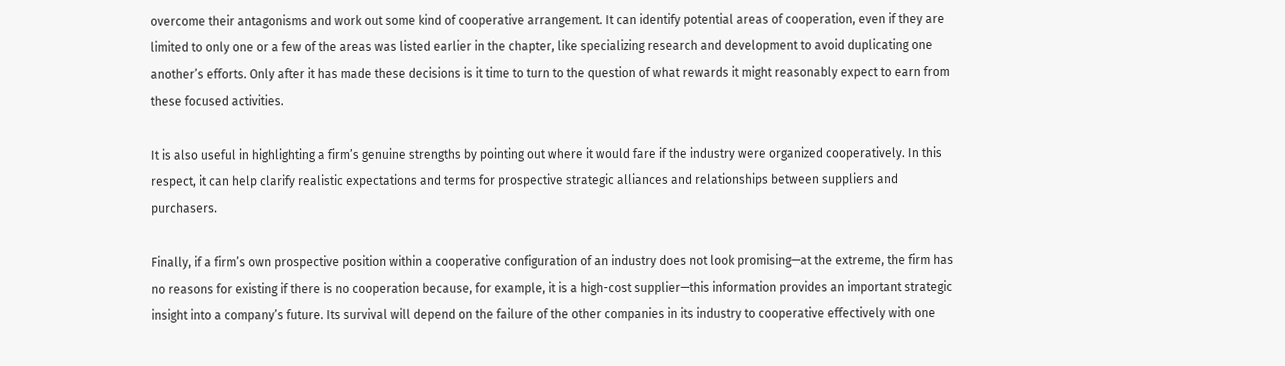overcome their antagonisms and work out some kind of cooperative arrangement. It can identify potential areas of cooperation, even if they are limited to only one or a few of the areas was listed earlier in the chapter, like specializing research and development to avoid duplicating one another’s efforts. Only after it has made these decisions is it time to turn to the question of what rewards it might reasonably expect to earn from these focused activities.

It is also useful in highlighting a firm’s genuine strengths by pointing out where it would fare if the industry were organized cooperatively. In this respect, it can help clarify realistic expectations and terms for prospective strategic alliances and relationships between suppliers and purchasers.

Finally, if a firm’s own prospective position within a cooperative configuration of an industry does not look promising—at the extreme, the firm has no reasons for existing if there is no cooperation because, for example, it is a high-cost supplier—this information provides an important strategic insight into a company’s future. Its survival will depend on the failure of the other companies in its industry to cooperative effectively with one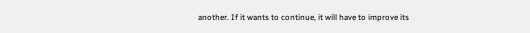another. If it wants to continue, it will have to improve its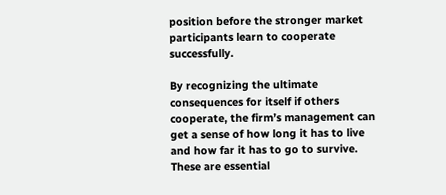position before the stronger market participants learn to cooperate successfully.

By recognizing the ultimate consequences for itself if others cooperate, the firm’s management can get a sense of how long it has to live and how far it has to go to survive. These are essential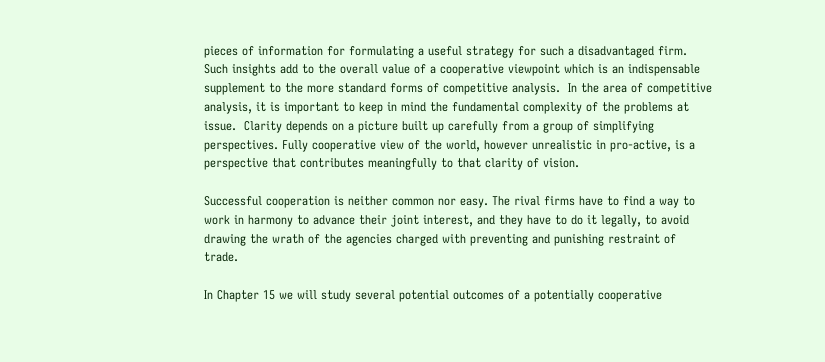pieces of information for formulating a useful strategy for such a disadvantaged firm. Such insights add to the overall value of a cooperative viewpoint which is an indispensable supplement to the more standard forms of competitive analysis.  In the area of competitive analysis, it is important to keep in mind the fundamental complexity of the problems at issue.  Clarity depends on a picture built up carefully from a group of simplifying perspectives. Fully cooperative view of the world, however unrealistic in pro-active, is a perspective that contributes meaningfully to that clarity of vision.

Successful cooperation is neither common nor easy. The rival firms have to find a way to work in harmony to advance their joint interest, and they have to do it legally, to avoid drawing the wrath of the agencies charged with preventing and punishing restraint of trade.

In Chapter 15 we will study several potential outcomes of a potentially cooperative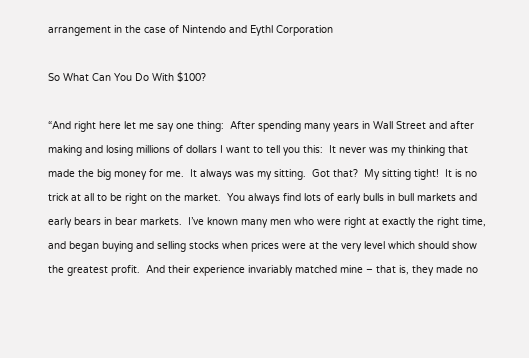arrangement in the case of Nintendo and Eythl Corporation

So What Can You Do With $100?

“And right here let me say one thing:  After spending many years in Wall Street and after making and losing millions of dollars I want to tell you this:  It never was my thinking that made the big money for me.  It always was my sitting.  Got that?  My sitting tight!  It is no trick at all to be right on the market.  You always find lots of early bulls in bull markets and early bears in bear markets.  I’ve known many men who were right at exactly the right time, and began buying and selling stocks when prices were at the very level which should show the greatest profit.  And their experience invariably matched mine – that is, they made no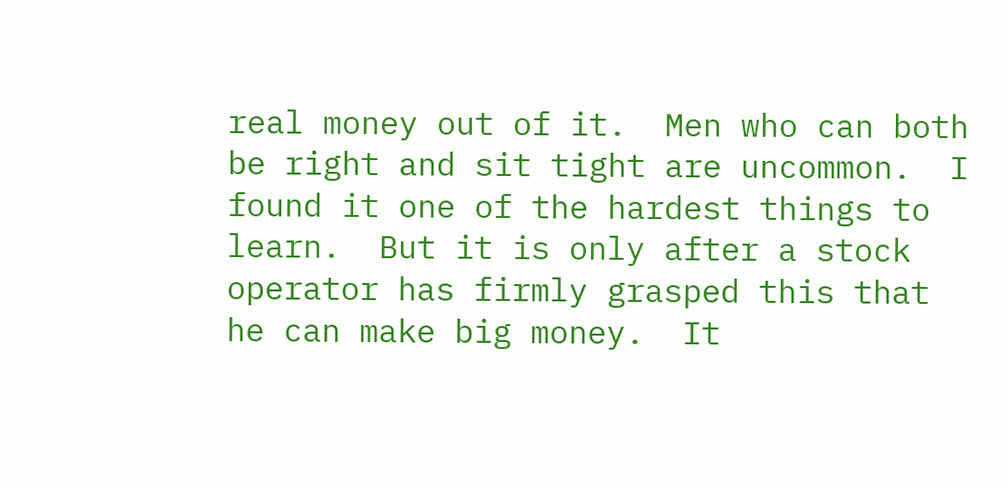real money out of it.  Men who can both be right and sit tight are uncommon.  I found it one of the hardest things to learn.  But it is only after a stock operator has firmly grasped this that he can make big money.  It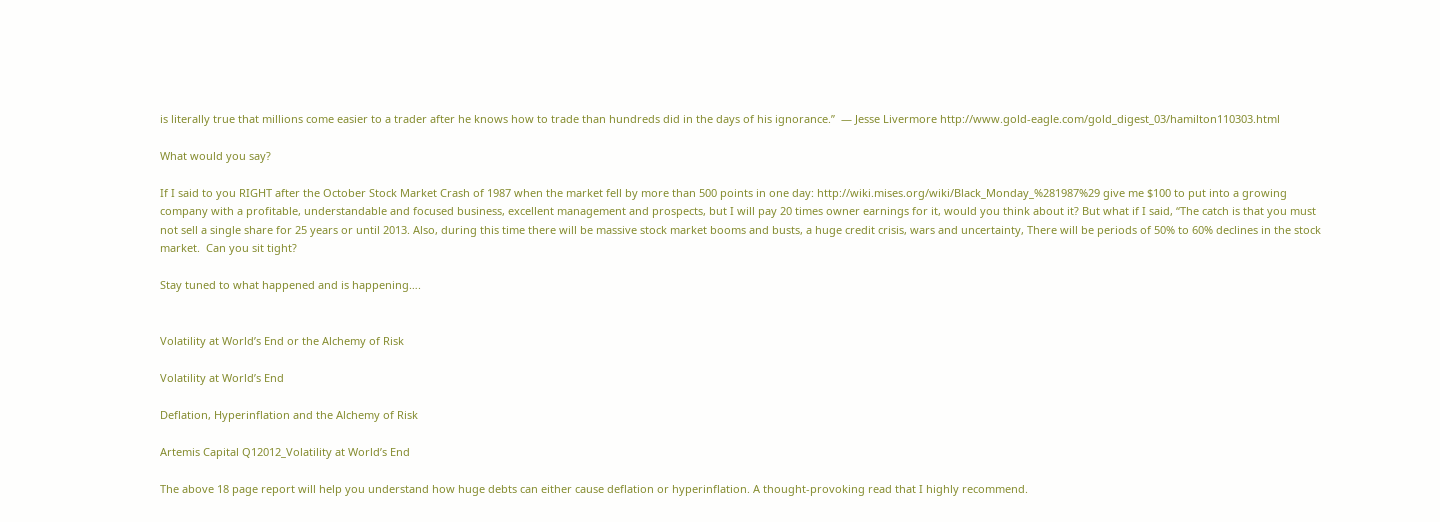is literally true that millions come easier to a trader after he knows how to trade than hundreds did in the days of his ignorance.”  — Jesse Livermore http://www.gold-eagle.com/gold_digest_03/hamilton110303.html

What would you say?

If I said to you RIGHT after the October Stock Market Crash of 1987 when the market fell by more than 500 points in one day: http://wiki.mises.org/wiki/Black_Monday_%281987%29 give me $100 to put into a growing company with a profitable, understandable and focused business, excellent management and prospects, but I will pay 20 times owner earnings for it, would you think about it? But what if I said, “The catch is that you must not sell a single share for 25 years or until 2013. Also, during this time there will be massive stock market booms and busts, a huge credit crisis, wars and uncertainty, There will be periods of 50% to 60% declines in the stock market.  Can you sit tight?

Stay tuned to what happened and is happening….


Volatility at World’s End or the Alchemy of Risk

Volatility at World’s End

Deflation, Hyperinflation and the Alchemy of Risk

Artemis Capital Q12012_Volatility at World’s End

The above 18 page report will help you understand how huge debts can either cause deflation or hyperinflation. A thought-provoking read that I highly recommend.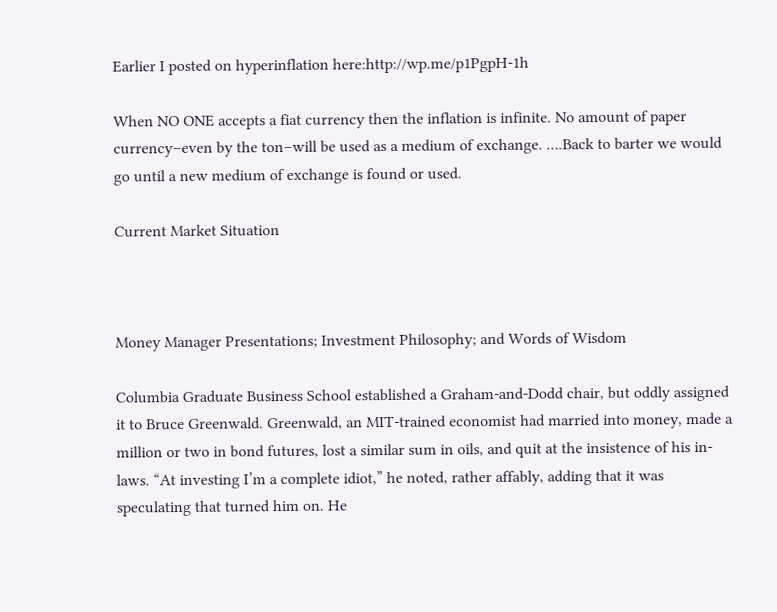Earlier I posted on hyperinflation here:http://wp.me/p1PgpH-1h

When NO ONE accepts a fiat currency then the inflation is infinite. No amount of paper currency–even by the ton–will be used as a medium of exchange. ….Back to barter we would go until a new medium of exchange is found or used.

Current Market Situation



Money Manager Presentations; Investment Philosophy; and Words of Wisdom

Columbia Graduate Business School established a Graham-and-Dodd chair, but oddly assigned it to Bruce Greenwald. Greenwald, an MIT-trained economist had married into money, made a million or two in bond futures, lost a similar sum in oils, and quit at the insistence of his in-laws. “At investing I’m a complete idiot,” he noted, rather affably, adding that it was speculating that turned him on. He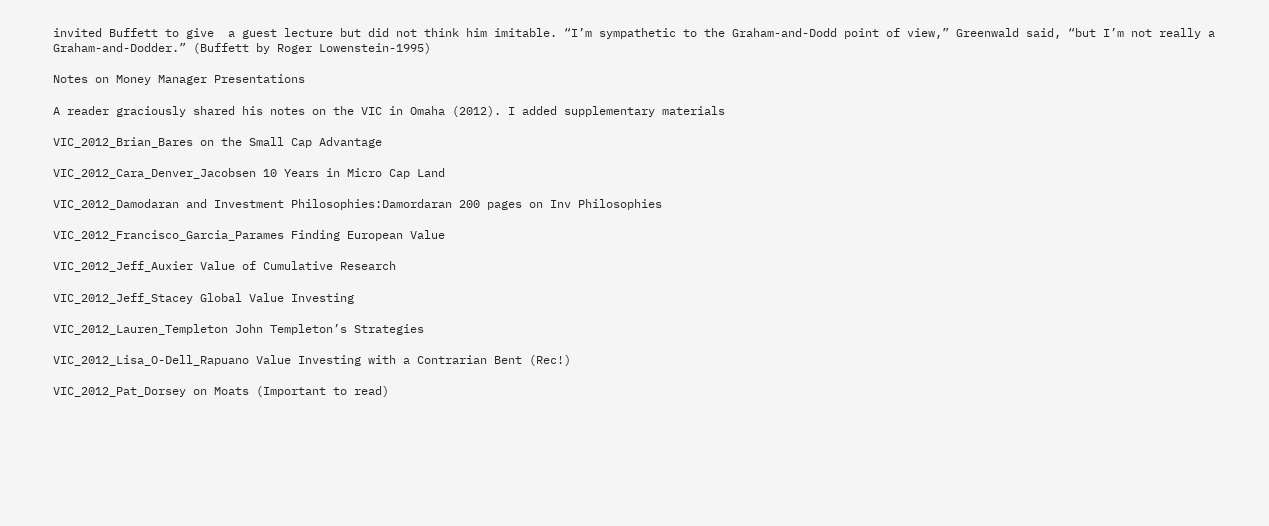invited Buffett to give  a guest lecture but did not think him imitable. “I’m sympathetic to the Graham-and-Dodd point of view,” Greenwald said, “but I’m not really a Graham-and-Dodder.” (Buffett by Roger Lowenstein-1995)

Notes on Money Manager Presentations

A reader graciously shared his notes on the VIC in Omaha (2012). I added supplementary materials

VIC_2012_Brian_Bares on the Small Cap Advantage

VIC_2012_Cara_Denver_Jacobsen 10 Years in Micro Cap Land

VIC_2012_Damodaran and Investment Philosophies:Damordaran 200 pages on Inv Philosophies

VIC_2012_Francisco_Garcia_Parames Finding European Value

VIC_2012_Jeff_Auxier Value of Cumulative Research

VIC_2012_Jeff_Stacey Global Value Investing

VIC_2012_Lauren_Templeton John Templeton’s Strategies

VIC_2012_Lisa_O-Dell_Rapuano Value Investing with a Contrarian Bent (Rec!)

VIC_2012_Pat_Dorsey on Moats (Important to read)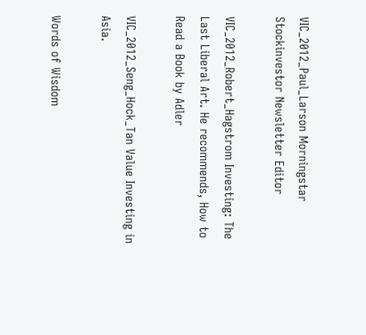VIC_2012_Paul_Larson Morningstar Stockinvestor Newsletter Editor

VIC_2012_Robert_Hagstrom Investing: The Last Liberal Art. He recommends, How to Read a Book by Adler

VIC_2012_Seng_Hock_Tan Value Investing in Asia.

Words of Wisdom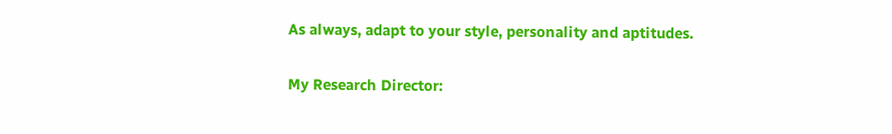As always, adapt to your style, personality and aptitudes.


My Research Director: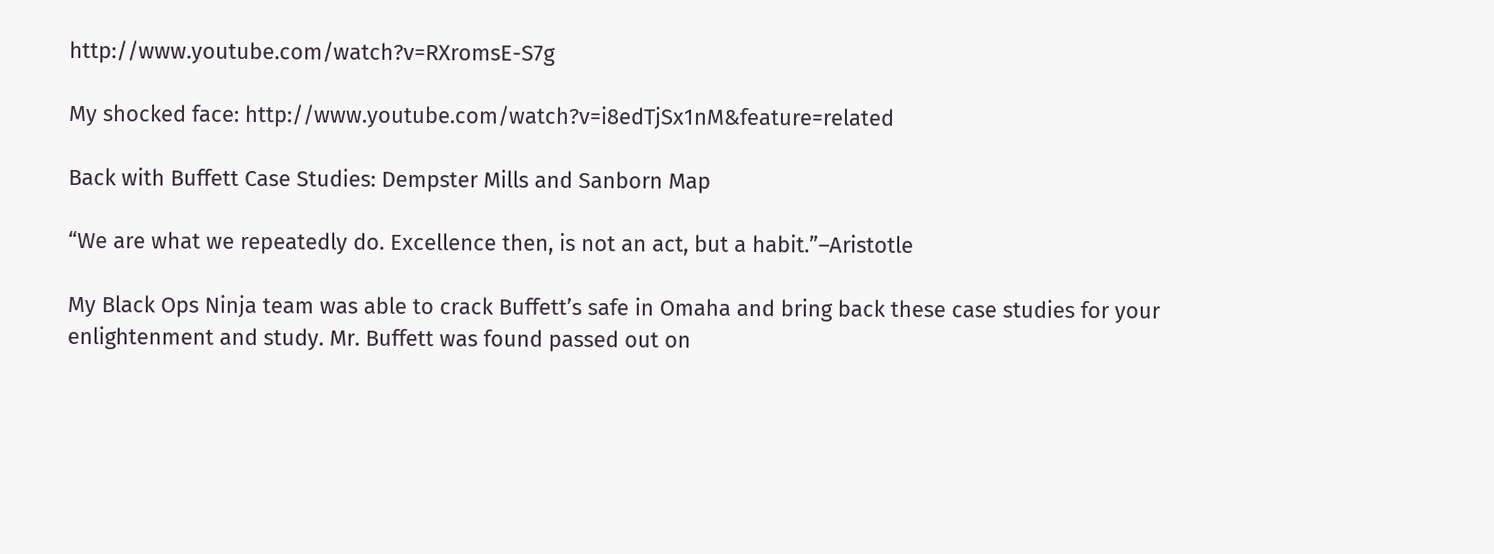http://www.youtube.com/watch?v=RXromsE-S7g

My shocked face: http://www.youtube.com/watch?v=i8edTjSx1nM&feature=related

Back with Buffett Case Studies: Dempster Mills and Sanborn Map

“We are what we repeatedly do. Excellence then, is not an act, but a habit.”–Aristotle

My Black Ops Ninja team was able to crack Buffett’s safe in Omaha and bring back these case studies for your enlightenment and study. Mr. Buffett was found passed out on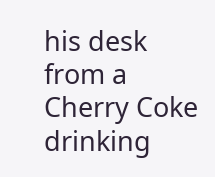his desk from a Cherry Coke drinking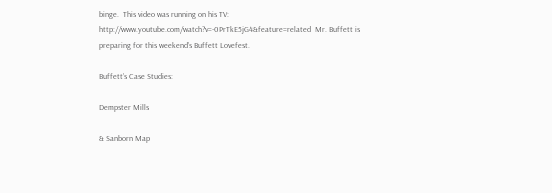binge.  This video was running on his TV: http://www.youtube.com/watch?v=-0PrTkE5jG4&feature=related  Mr. Buffett is preparing for this weekend’s Buffett Lovefest.

Buffett’s Case Studies:

Dempster Mills

& Sanborn Map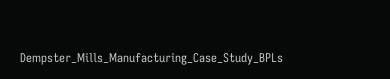Dempster_Mills_Manufacturing_Case_Study_BPLs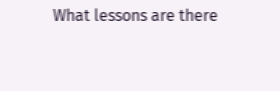What lessons are there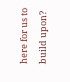here for us to build upon?